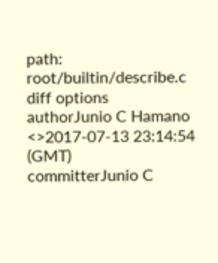path: root/builtin/describe.c
diff options
authorJunio C Hamano <>2017-07-13 23:14:54 (GMT)
committerJunio C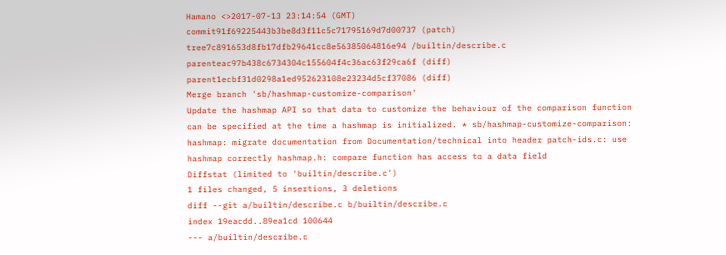Hamano <>2017-07-13 23:14:54 (GMT)
commit91f69225443b3be8d3f11c5c71795169d7d00737 (patch)
tree7c891653d8fb17dfb29641cc8e56385064816e94 /builtin/describe.c
parenteac97b438c6734304c155604f4c36ac63f29ca6f (diff)
parent1ecbf31d0298a1ed952623108e23234d5cf37086 (diff)
Merge branch 'sb/hashmap-customize-comparison'
Update the hashmap API so that data to customize the behaviour of the comparison function can be specified at the time a hashmap is initialized. * sb/hashmap-customize-comparison: hashmap: migrate documentation from Documentation/technical into header patch-ids.c: use hashmap correctly hashmap.h: compare function has access to a data field
Diffstat (limited to 'builtin/describe.c')
1 files changed, 5 insertions, 3 deletions
diff --git a/builtin/describe.c b/builtin/describe.c
index 19eacdd..89ea1cd 100644
--- a/builtin/describe.c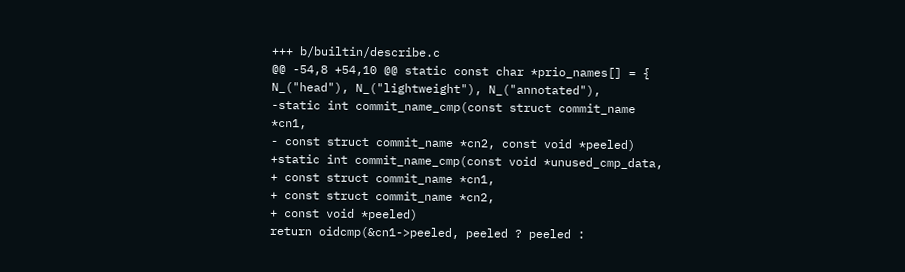+++ b/builtin/describe.c
@@ -54,8 +54,10 @@ static const char *prio_names[] = {
N_("head"), N_("lightweight"), N_("annotated"),
-static int commit_name_cmp(const struct commit_name *cn1,
- const struct commit_name *cn2, const void *peeled)
+static int commit_name_cmp(const void *unused_cmp_data,
+ const struct commit_name *cn1,
+ const struct commit_name *cn2,
+ const void *peeled)
return oidcmp(&cn1->peeled, peeled ? peeled :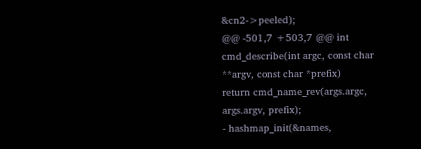&cn2->peeled);
@@ -501,7 +503,7 @@ int cmd_describe(int argc, const char **argv, const char *prefix)
return cmd_name_rev(args.argc, args.argv, prefix);
- hashmap_init(&names,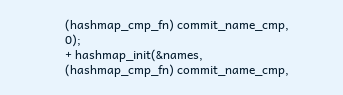(hashmap_cmp_fn) commit_name_cmp, 0);
+ hashmap_init(&names, (hashmap_cmp_fn) commit_name_cmp,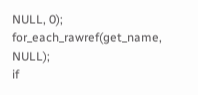NULL, 0);
for_each_rawref(get_name, NULL);
if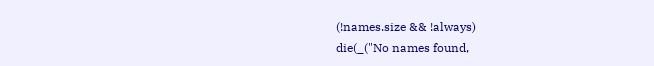(!names.size && !always)
die(_("No names found,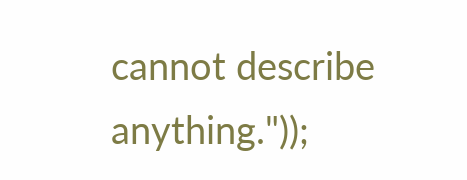cannot describe anything."));